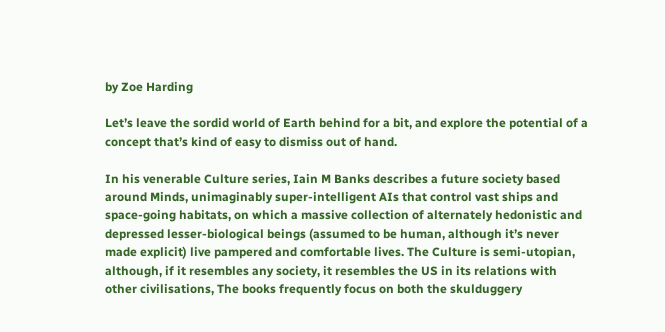by Zoe Harding

Let’s leave the sordid world of Earth behind for a bit, and explore the potential of a concept that’s kind of easy to dismiss out of hand.

In his venerable Culture series, Iain M Banks describes a future society based around Minds, unimaginably super-intelligent AIs that control vast ships and space-going habitats, on which a massive collection of alternately hedonistic and depressed lesser-biological beings (assumed to be human, although it’s never made explicit) live pampered and comfortable lives. The Culture is semi-utopian, although, if it resembles any society, it resembles the US in its relations with other civilisations, The books frequently focus on both the skulduggery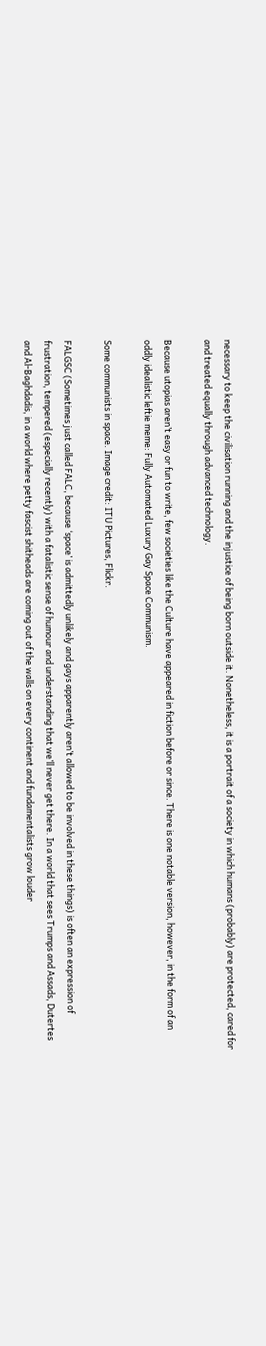necessary to keep the civilisation running and the injustice of being born outside it. Nonetheless, it is a portrait of a society in which humans (probably) are protected, cared for and treated equally through advanced technology.

Because utopias aren’t easy or fun to write, few societies like the Culture have appeared in fiction before or since. There is one notable version, however, in the form of an oddly idealistic leftie meme: Fully Automated Luxury Gay Space Communism.

Some communists in space. Image credit: ITU Pictures, Flickr.

FALGSC (Sometimes just called FALC, because ‘space’ is admittedly unlikely and gays apparently aren’t allowed to be involved in these things) is often an expression of frustration, tempered (especially recently) with a fatalistic sense of humour and understanding that we’ll never get there. In a world that sees Trumps and Assads, Dutertes and Al-Baghdadis, in a world where petty fascist shitheads are coming out of the walls on every continent and fundamentalists grow louder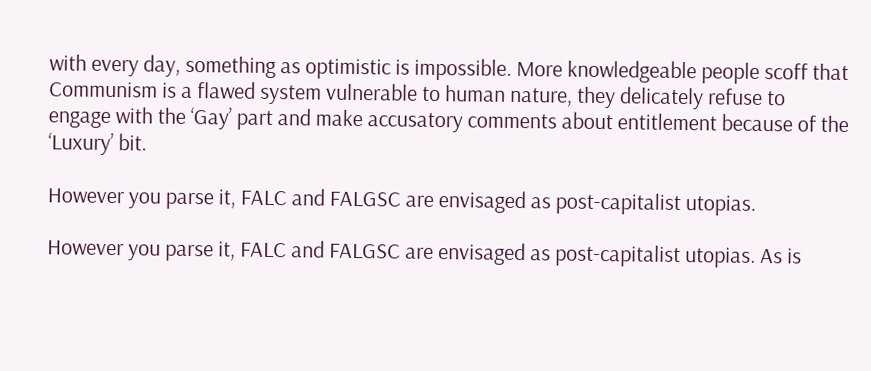with every day, something as optimistic is impossible. More knowledgeable people scoff that Communism is a flawed system vulnerable to human nature, they delicately refuse to engage with the ‘Gay’ part and make accusatory comments about entitlement because of the ‘Luxury’ bit.

However you parse it, FALC and FALGSC are envisaged as post-capitalist utopias.

However you parse it, FALC and FALGSC are envisaged as post-capitalist utopias. As is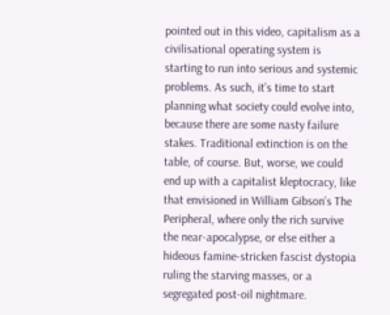pointed out in this video, capitalism as a civilisational operating system is starting to run into serious and systemic problems. As such, it’s time to start planning what society could evolve into, because there are some nasty failure stakes. Traditional extinction is on the table, of course. But, worse, we could end up with a capitalist kleptocracy, like that envisioned in William Gibson’s The Peripheral, where only the rich survive the near-apocalypse, or else either a hideous famine-stricken fascist dystopia ruling the starving masses, or a segregated post-oil nightmare.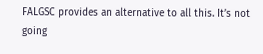FALGSC provides an alternative to all this. It’s not going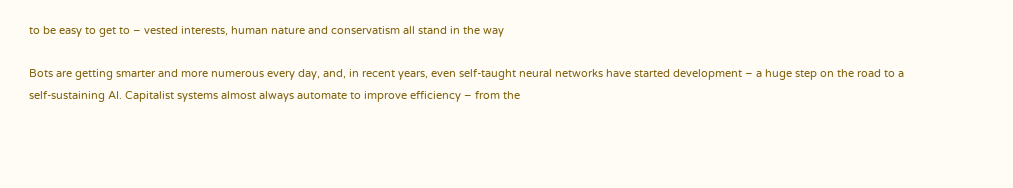to be easy to get to – vested interests, human nature and conservatism all stand in the way

Bots are getting smarter and more numerous every day, and, in recent years, even self-taught neural networks have started development – a huge step on the road to a self-sustaining AI. Capitalist systems almost always automate to improve efficiency – from the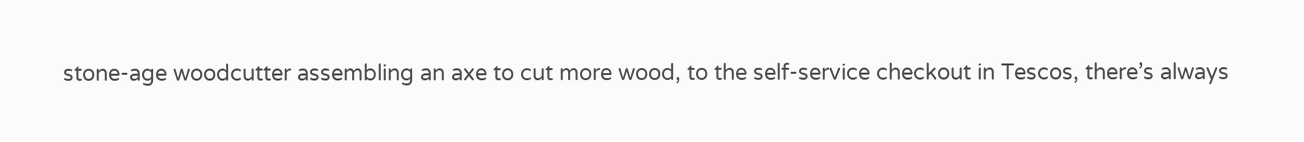stone-age woodcutter assembling an axe to cut more wood, to the self-service checkout in Tescos, there’s always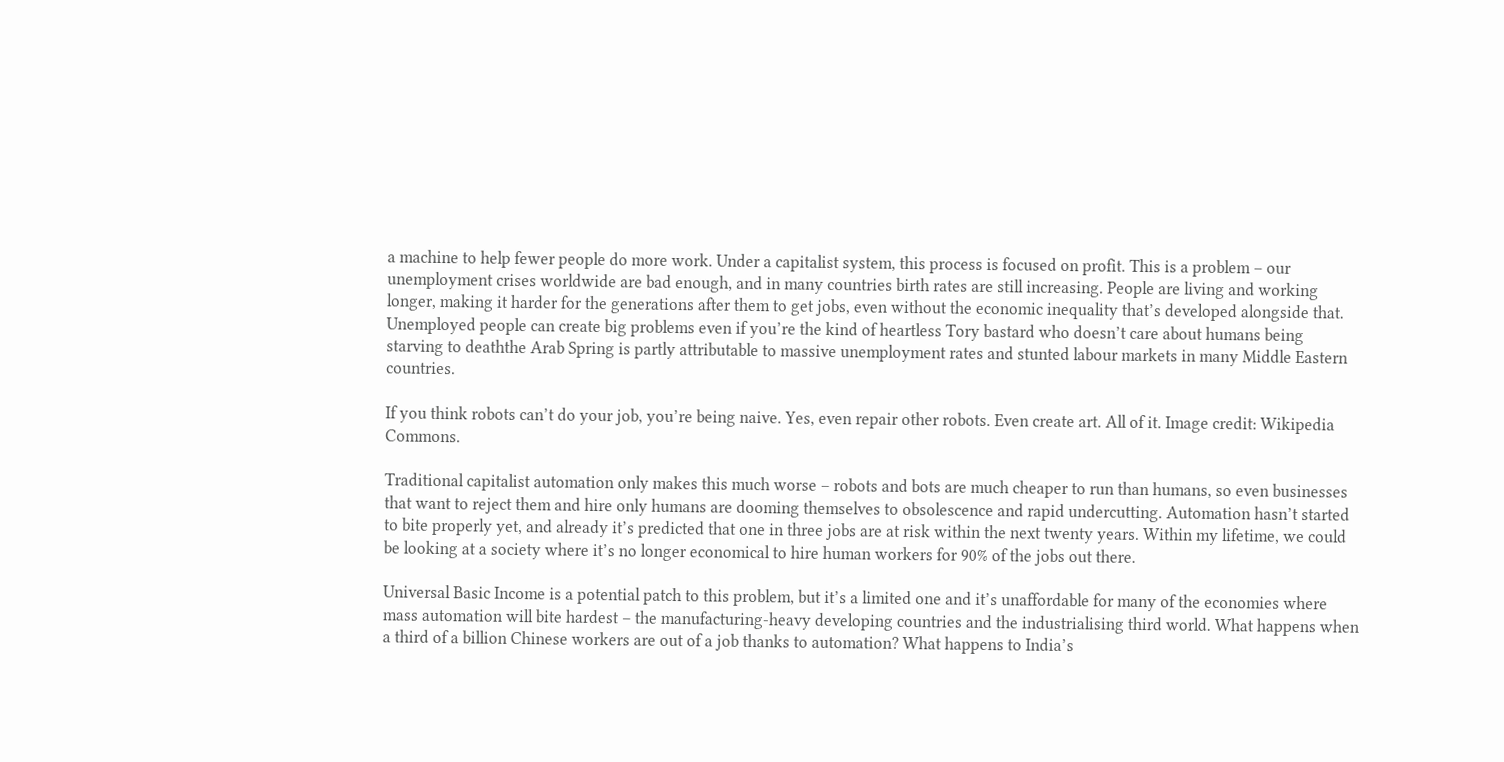a machine to help fewer people do more work. Under a capitalist system, this process is focused on profit. This is a problem – our unemployment crises worldwide are bad enough, and in many countries birth rates are still increasing. People are living and working longer, making it harder for the generations after them to get jobs, even without the economic inequality that’s developed alongside that. Unemployed people can create big problems even if you’re the kind of heartless Tory bastard who doesn’t care about humans being starving to deaththe Arab Spring is partly attributable to massive unemployment rates and stunted labour markets in many Middle Eastern countries.

If you think robots can’t do your job, you’re being naive. Yes, even repair other robots. Even create art. All of it. Image credit: Wikipedia Commons.

Traditional capitalist automation only makes this much worse – robots and bots are much cheaper to run than humans, so even businesses that want to reject them and hire only humans are dooming themselves to obsolescence and rapid undercutting. Automation hasn’t started to bite properly yet, and already it’s predicted that one in three jobs are at risk within the next twenty years. Within my lifetime, we could be looking at a society where it’s no longer economical to hire human workers for 90% of the jobs out there.

Universal Basic Income is a potential patch to this problem, but it’s a limited one and it’s unaffordable for many of the economies where mass automation will bite hardest – the manufacturing-heavy developing countries and the industrialising third world. What happens when a third of a billion Chinese workers are out of a job thanks to automation? What happens to India’s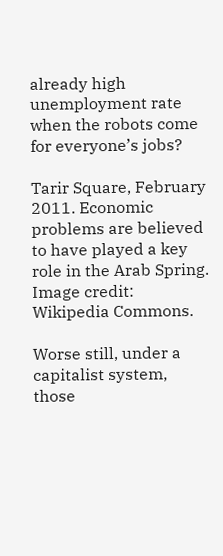already high unemployment rate when the robots come for everyone’s jobs?

Tarir Square, February 2011. Economic problems are believed to have played a key role in the Arab Spring. Image credit: Wikipedia Commons.

Worse still, under a capitalist system, those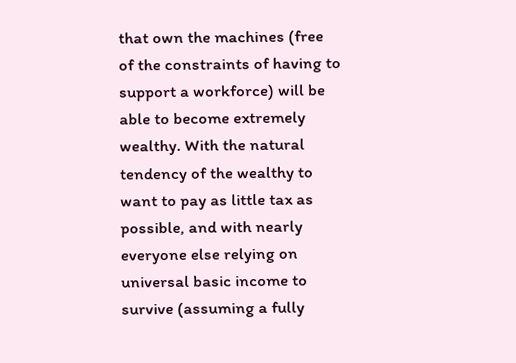that own the machines (free of the constraints of having to support a workforce) will be able to become extremely wealthy. With the natural tendency of the wealthy to want to pay as little tax as possible, and with nearly everyone else relying on universal basic income to survive (assuming a fully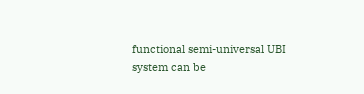functional semi-universal UBI system can be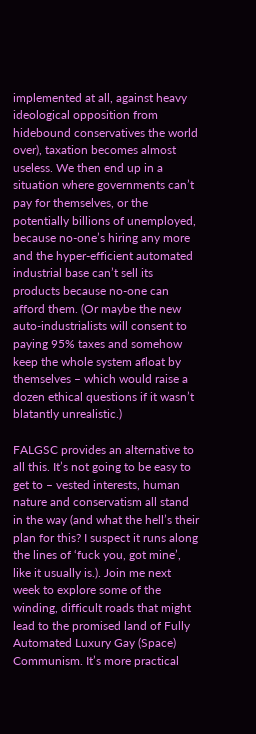implemented at all, against heavy ideological opposition from hidebound conservatives the world over), taxation becomes almost useless. We then end up in a situation where governments can’t pay for themselves, or the potentially billions of unemployed, because no-one’s hiring any more and the hyper-efficient automated industrial base can’t sell its products because no-one can afford them. (Or maybe the new auto-industrialists will consent to paying 95% taxes and somehow keep the whole system afloat by themselves – which would raise a dozen ethical questions if it wasn’t blatantly unrealistic.)

FALGSC provides an alternative to all this. It’s not going to be easy to get to – vested interests, human nature and conservatism all stand in the way (and what the hell’s their plan for this? I suspect it runs along the lines of ‘fuck you, got mine’, like it usually is.). Join me next week to explore some of the winding, difficult roads that might lead to the promised land of Fully Automated Luxury Gay (Space) Communism. It’s more practical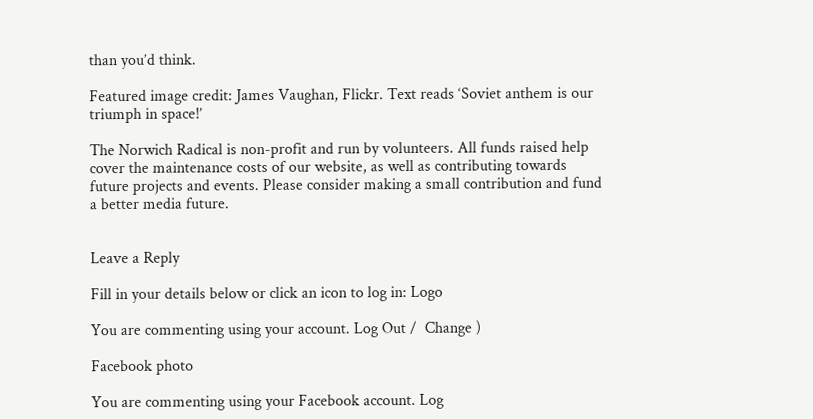than you’d think.

Featured image credit: James Vaughan, Flickr. Text reads ‘Soviet anthem is our triumph in space!’

The Norwich Radical is non-profit and run by volunteers. All funds raised help cover the maintenance costs of our website, as well as contributing towards future projects and events. Please consider making a small contribution and fund a better media future.


Leave a Reply

Fill in your details below or click an icon to log in: Logo

You are commenting using your account. Log Out /  Change )

Facebook photo

You are commenting using your Facebook account. Log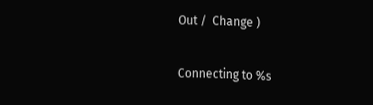Out /  Change )

Connecting to %s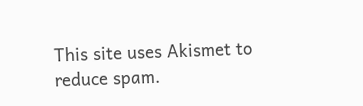This site uses Akismet to reduce spam.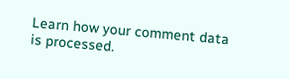Learn how your comment data is processed.